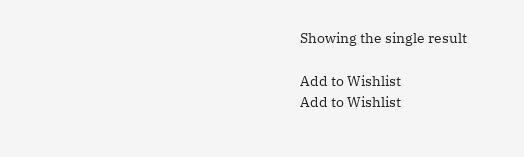Showing the single result

Add to Wishlist
Add to Wishlist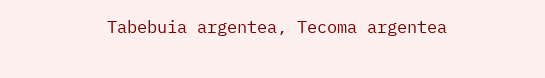Tabebuia argentea, Tecoma argentea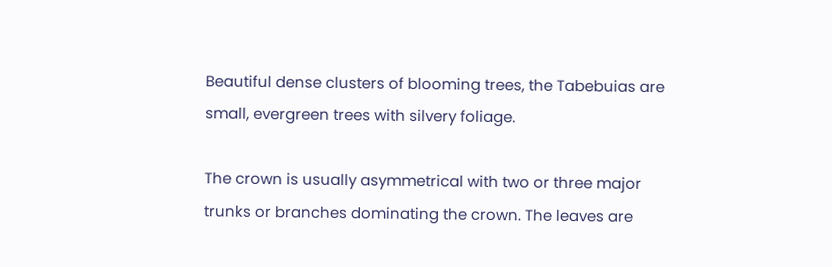Beautiful dense clusters of blooming trees, the Tabebuias are small, evergreen trees with silvery foliage.

The crown is usually asymmetrical with two or three major trunks or branches dominating the crown. The leaves are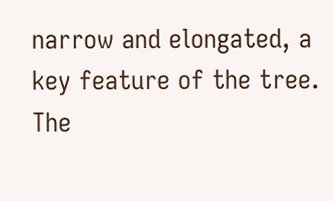narrow and elongated, a key feature of the tree. The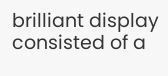brilliant display consisted of a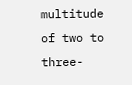multitude of two to three-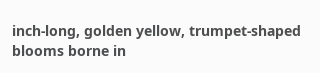inch-long, golden yellow, trumpet-shaped blooms borne in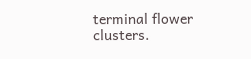terminal flower clusters.